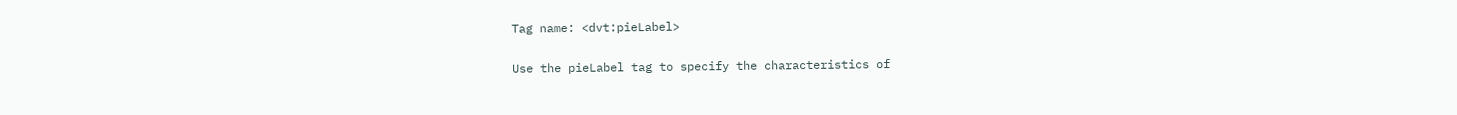Tag name: <dvt:pieLabel>

Use the pieLabel tag to specify the characteristics of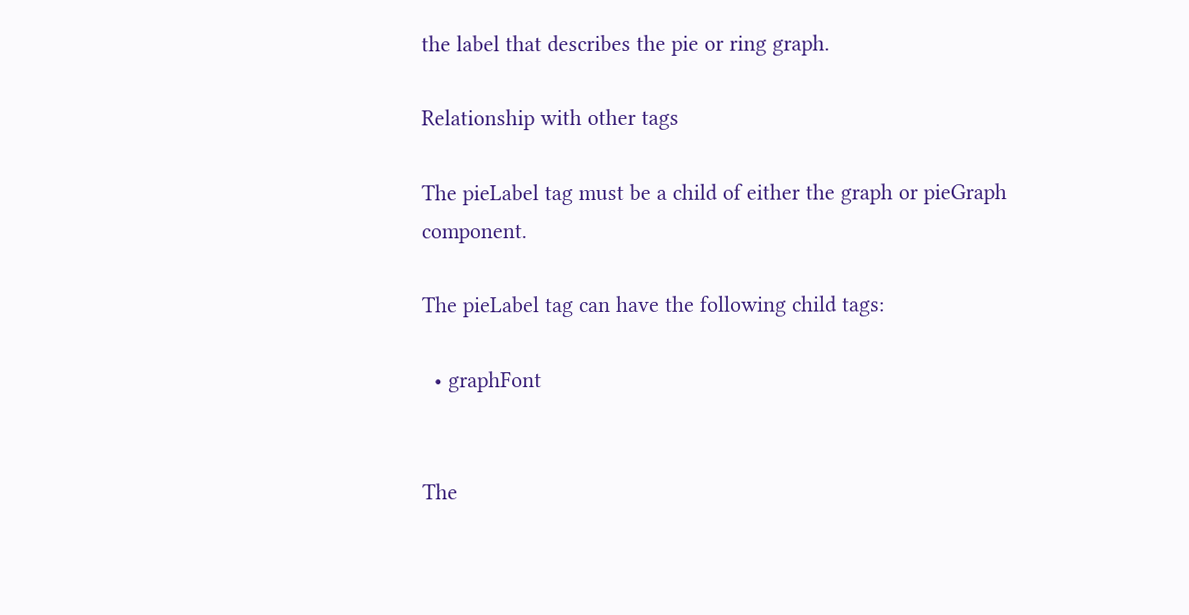the label that describes the pie or ring graph.

Relationship with other tags

The pieLabel tag must be a child of either the graph or pieGraph component.

The pieLabel tag can have the following child tags:

  • graphFont


The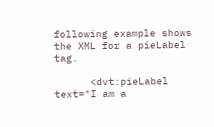following example shows the XML for a pieLabel tag.

      <dvt:pieLabel text="I am a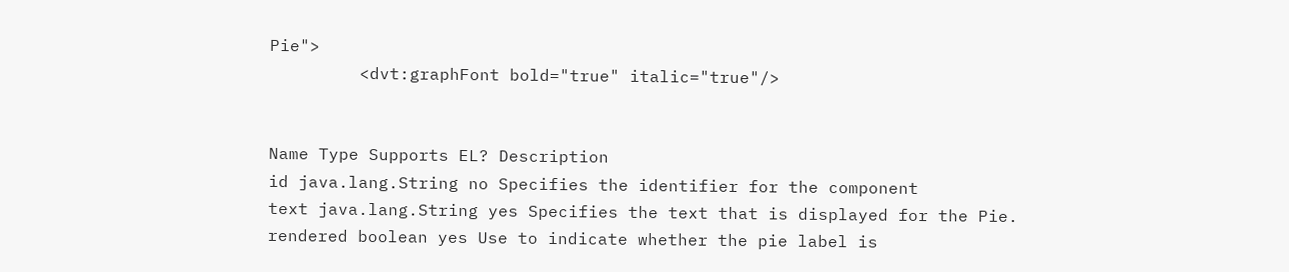Pie">
         <dvt:graphFont bold="true" italic="true"/>


Name Type Supports EL? Description
id java.lang.String no Specifies the identifier for the component
text java.lang.String yes Specifies the text that is displayed for the Pie.
rendered boolean yes Use to indicate whether the pie label is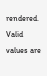rendered. Valid values are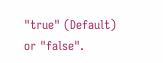"true" (Default) or "false".